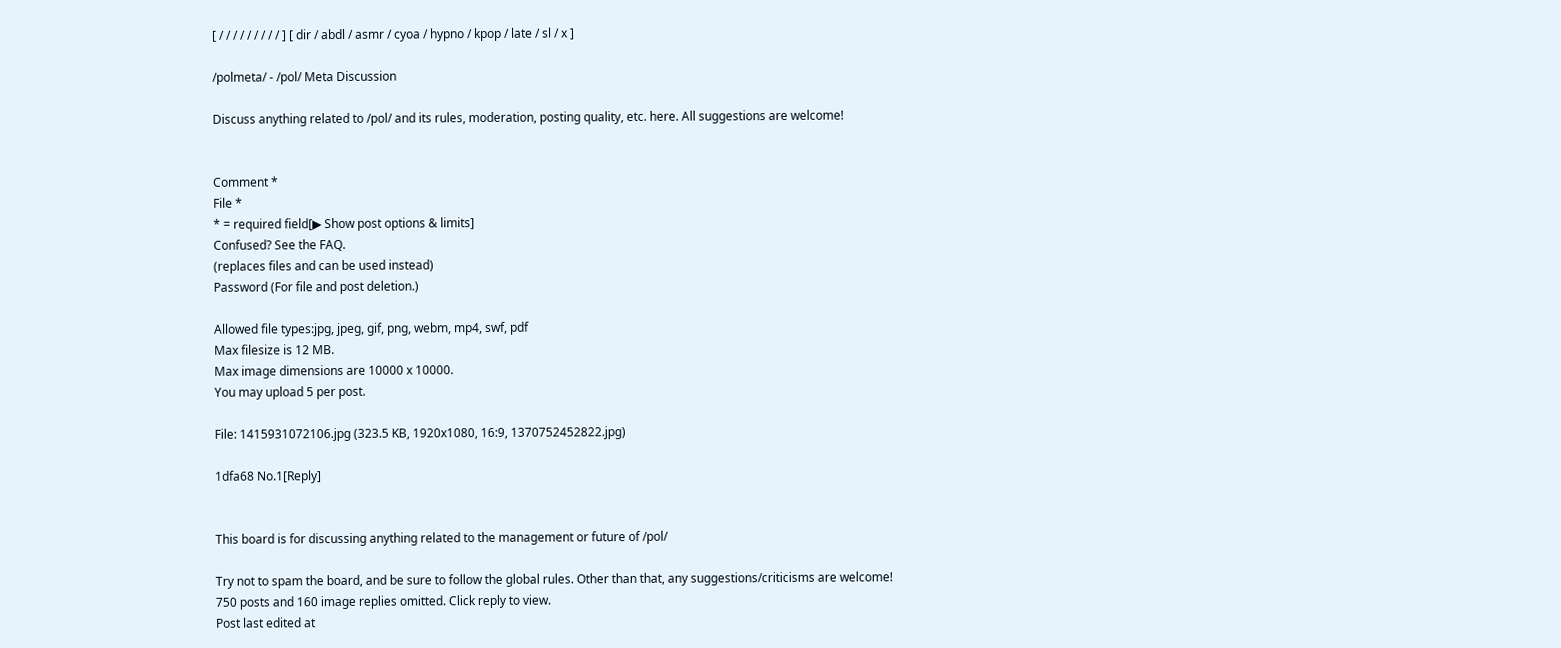[ / / / / / / / / / ] [ dir / abdl / asmr / cyoa / hypno / kpop / late / sl / x ]

/polmeta/ - /pol/ Meta Discussion

Discuss anything related to /pol/ and its rules, moderation, posting quality, etc. here. All suggestions are welcome!


Comment *
File *
* = required field[▶ Show post options & limits]
Confused? See the FAQ.
(replaces files and can be used instead)
Password (For file and post deletion.)

Allowed file types:jpg, jpeg, gif, png, webm, mp4, swf, pdf
Max filesize is 12 MB.
Max image dimensions are 10000 x 10000.
You may upload 5 per post.

File: 1415931072106.jpg (323.5 KB, 1920x1080, 16:9, 1370752452822.jpg)

1dfa68 No.1[Reply]


This board is for discussing anything related to the management or future of /pol/

Try not to spam the board, and be sure to follow the global rules. Other than that, any suggestions/criticisms are welcome!
750 posts and 160 image replies omitted. Click reply to view.
Post last edited at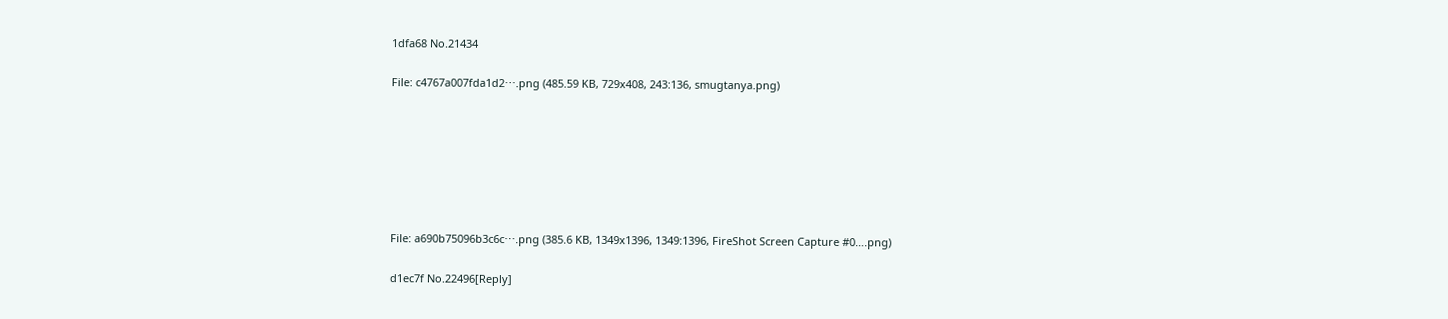1dfa68 No.21434

File: c4767a007fda1d2⋯.png (485.59 KB, 729x408, 243:136, smugtanya.png)







File: a690b75096b3c6c⋯.png (385.6 KB, 1349x1396, 1349:1396, FireShot Screen Capture #0….png)

d1ec7f No.22496[Reply]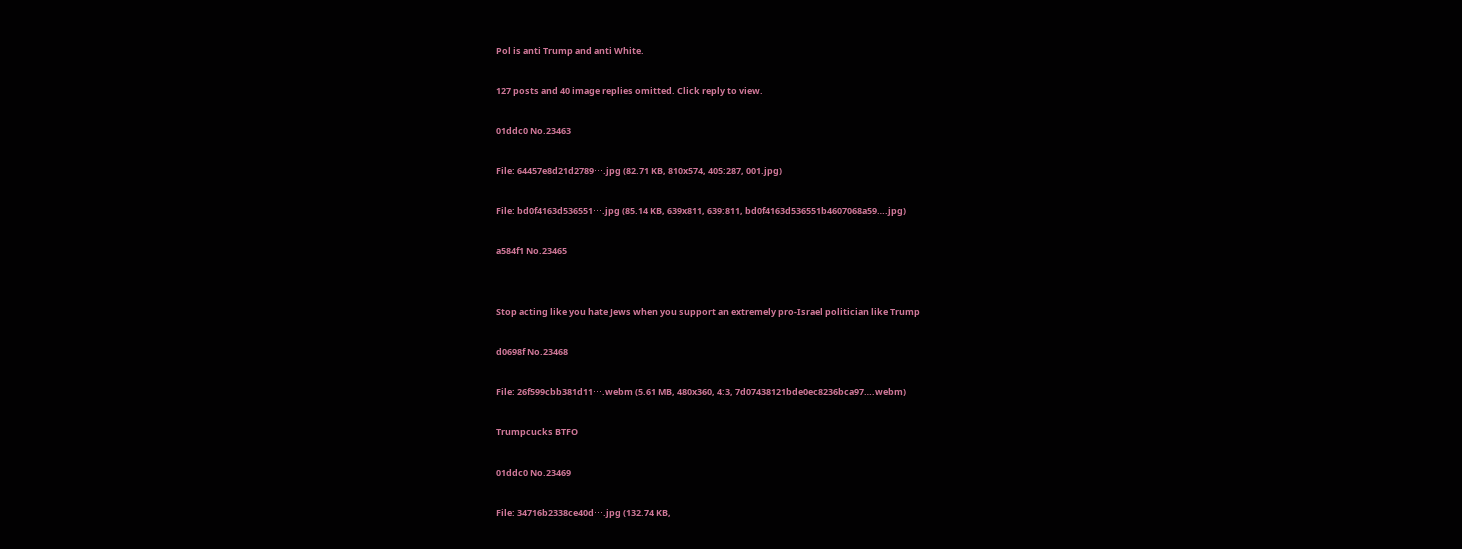Pol is anti Trump and anti White.

127 posts and 40 image replies omitted. Click reply to view.

01ddc0 No.23463

File: 64457e8d21d2789⋯.jpg (82.71 KB, 810x574, 405:287, 001.jpg)

File: bd0f4163d536551⋯.jpg (85.14 KB, 639x811, 639:811, bd0f4163d536551b4607068a59….jpg)

a584f1 No.23465


Stop acting like you hate Jews when you support an extremely pro-Israel politician like Trump

d0698f No.23468

File: 26f599cbb381d11⋯.webm (5.61 MB, 480x360, 4:3, 7d07438121bde0ec8236bca97….webm)

Trumpcucks BTFO

01ddc0 No.23469

File: 34716b2338ce40d⋯.jpg (132.74 KB,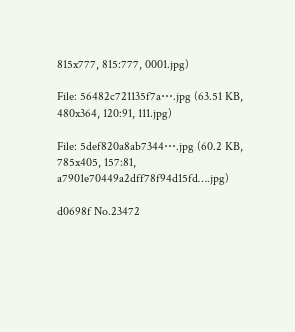815x777, 815:777, 0001.jpg)

File: 56482c721135f7a⋯.jpg (63.51 KB, 480x364, 120:91, 111.jpg)

File: 5def820a8ab7344⋯.jpg (60.2 KB, 785x405, 157:81, a7901e70449a2dff78f94d15fd….jpg)

d0698f No.23472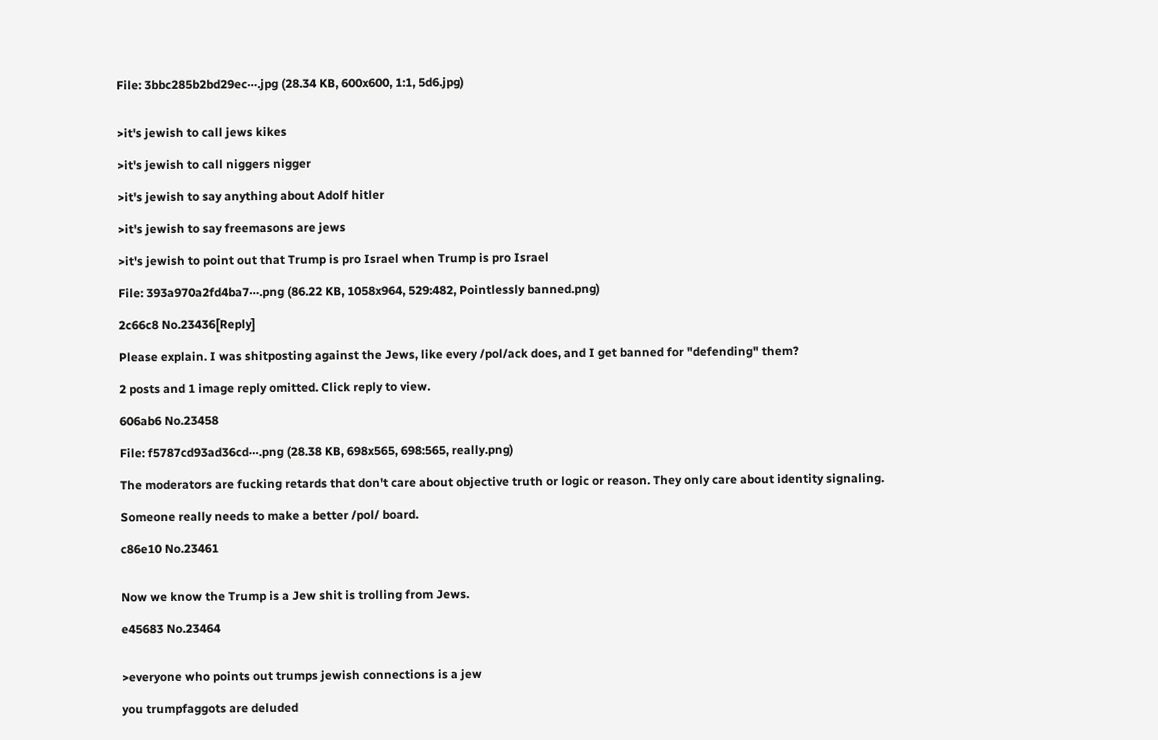File: 3bbc285b2bd29ec⋯.jpg (28.34 KB, 600x600, 1:1, 5d6.jpg)


>it's jewish to call jews kikes

>it's jewish to call niggers nigger

>it's jewish to say anything about Adolf hitler

>it's jewish to say freemasons are jews

>it's jewish to point out that Trump is pro Israel when Trump is pro Israel

File: 393a970a2fd4ba7⋯.png (86.22 KB, 1058x964, 529:482, Pointlessly banned.png)

2c66c8 No.23436[Reply]

Please explain. I was shitposting against the Jews, like every /pol/ack does, and I get banned for "defending" them?

2 posts and 1 image reply omitted. Click reply to view.

606ab6 No.23458

File: f5787cd93ad36cd⋯.png (28.38 KB, 698x565, 698:565, really.png)

The moderators are fucking retards that don't care about objective truth or logic or reason. They only care about identity signaling.

Someone really needs to make a better /pol/ board.

c86e10 No.23461


Now we know the Trump is a Jew shit is trolling from Jews.

e45683 No.23464


>everyone who points out trumps jewish connections is a jew

you trumpfaggots are deluded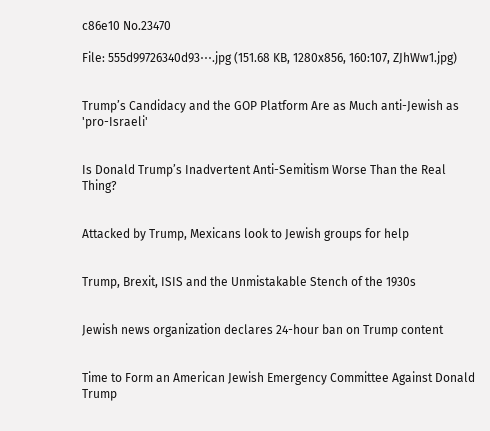c86e10 No.23470

File: 555d99726340d93⋯.jpg (151.68 KB, 1280x856, 160:107, ZJhWw1.jpg)


Trump’s Candidacy and the GOP Platform Are as Much anti-Jewish as 'pro-Israeli'


Is Donald Trump’s Inadvertent Anti-Semitism Worse Than the Real Thing?


Attacked by Trump, Mexicans look to Jewish groups for help


Trump, Brexit, ISIS and the Unmistakable Stench of the 1930s


Jewish news organization declares 24-hour ban on Trump content


Time to Form an American Jewish Emergency Committee Against Donald Trump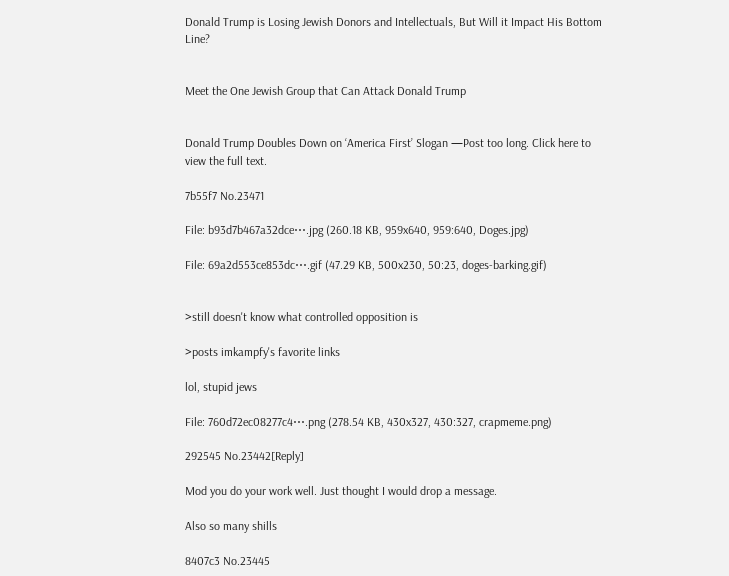Donald Trump is Losing Jewish Donors and Intellectuals, But Will it Impact His Bottom Line?


Meet the One Jewish Group that Can Attack Donald Trump


Donald Trump Doubles Down on ‘America First’ Slogan —Post too long. Click here to view the full text.

7b55f7 No.23471

File: b93d7b467a32dce⋯.jpg (260.18 KB, 959x640, 959:640, Doges.jpg)

File: 69a2d553ce853dc⋯.gif (47.29 KB, 500x230, 50:23, doges-barking.gif)


>still doesn't know what controlled opposition is

>posts imkampfy's favorite links

lol, stupid jews

File: 760d72ec08277c4⋯.png (278.54 KB, 430x327, 430:327, crapmeme.png)

292545 No.23442[Reply]

Mod you do your work well. Just thought I would drop a message.

Also so many shills

8407c3 No.23445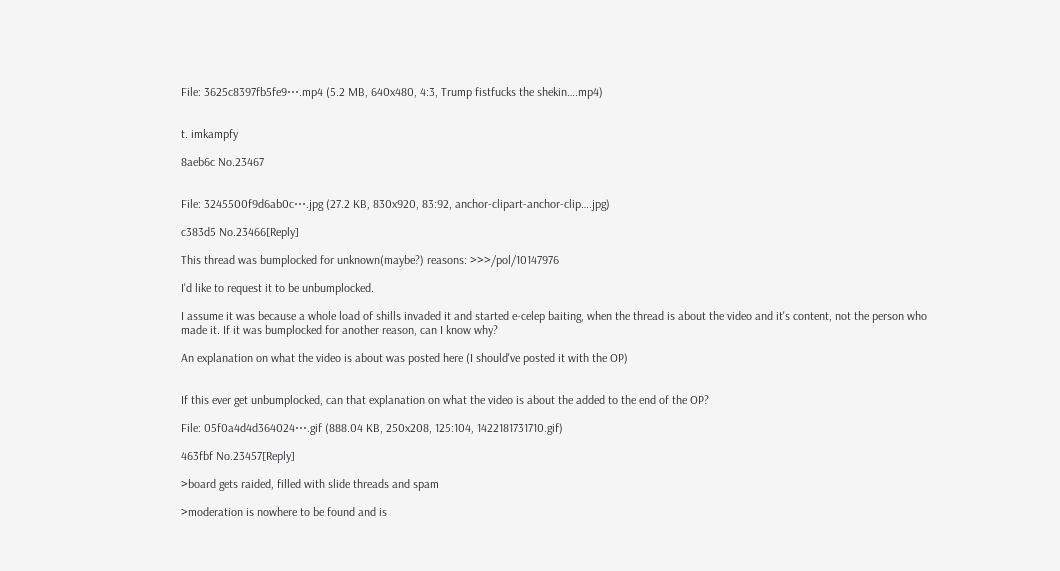File: 3625c8397fb5fe9⋯.mp4 (5.2 MB, 640x480, 4:3, Trump fistfucks the shekin….mp4)


t. imkampfy

8aeb6c No.23467


File: 3245500f9d6ab0c⋯.jpg (27.2 KB, 830x920, 83:92, anchor-clipart-anchor-clip….jpg)

c383d5 No.23466[Reply]

This thread was bumplocked for unknown(maybe?) reasons: >>>/pol/10147976

I'd like to request it to be unbumplocked.

I assume it was because a whole load of shills invaded it and started e-celep baiting, when the thread is about the video and it's content, not the person who made it. If it was bumplocked for another reason, can I know why?

An explanation on what the video is about was posted here (I should've posted it with the OP)


If this ever get unbumplocked, can that explanation on what the video is about the added to the end of the OP?

File: 05f0a4d4d364024⋯.gif (888.04 KB, 250x208, 125:104, 1422181731710.gif)

463fbf No.23457[Reply]

>board gets raided, filled with slide threads and spam

>moderation is nowhere to be found and is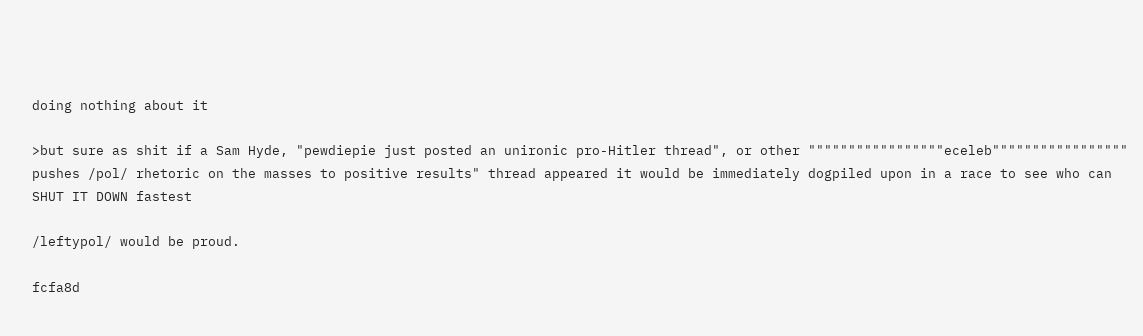doing nothing about it

>but sure as shit if a Sam Hyde, "pewdiepie just posted an unironic pro-Hitler thread", or other """""""""""""""""eceleb""""""""""""""""" pushes /pol/ rhetoric on the masses to positive results" thread appeared it would be immediately dogpiled upon in a race to see who can SHUT IT DOWN fastest

/leftypol/ would be proud.

fcfa8d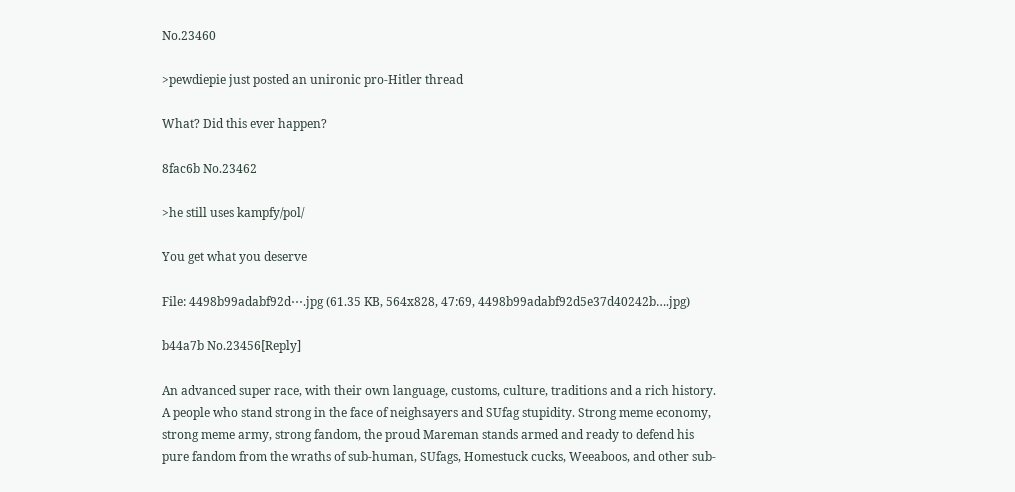No.23460

>pewdiepie just posted an unironic pro-Hitler thread

What? Did this ever happen?

8fac6b No.23462

>he still uses kampfy/pol/

You get what you deserve

File: 4498b99adabf92d⋯.jpg (61.35 KB, 564x828, 47:69, 4498b99adabf92d5e37d40242b….jpg)

b44a7b No.23456[Reply]

An advanced super race, with their own language, customs, culture, traditions and a rich history. A people who stand strong in the face of neighsayers and SUfag stupidity. Strong meme economy, strong meme army, strong fandom, the proud Mareman stands armed and ready to defend his pure fandom from the wraths of sub-human, SUfags, Homestuck cucks, Weeaboos, and other sub-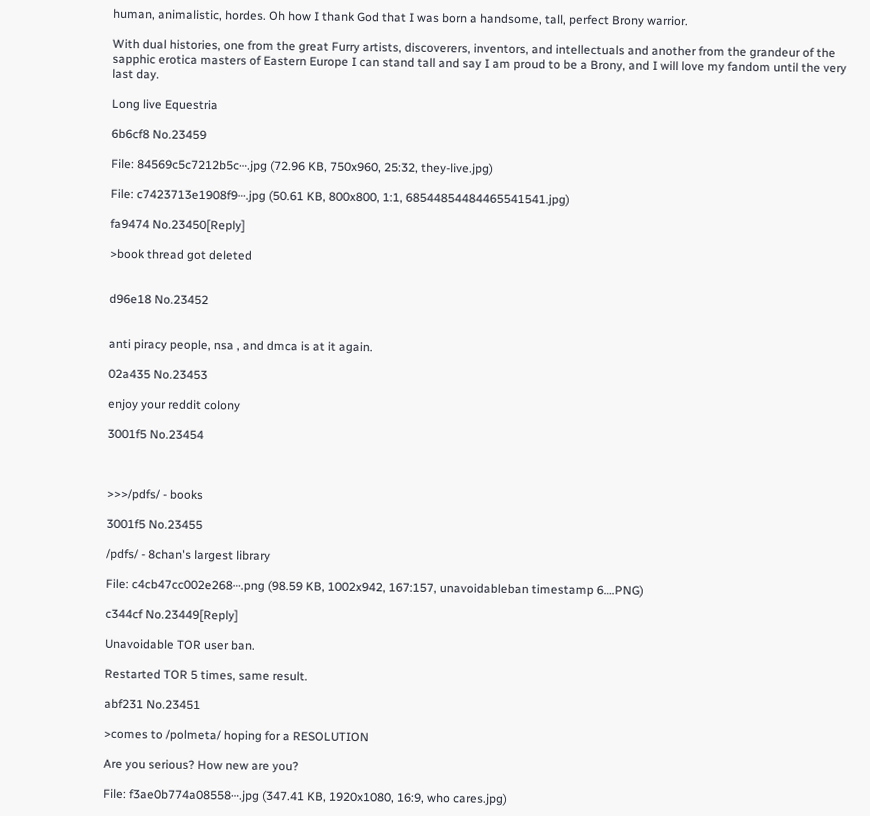human, animalistic, hordes. Oh how I thank God that I was born a handsome, tall, perfect Brony warrior.

With dual histories, one from the great Furry artists, discoverers, inventors, and intellectuals and another from the grandeur of the sapphic erotica masters of Eastern Europe I can stand tall and say I am proud to be a Brony, and I will love my fandom until the very last day.

Long live Equestria

6b6cf8 No.23459

File: 84569c5c7212b5c⋯.jpg (72.96 KB, 750x960, 25:32, they-live.jpg)

File: c7423713e1908f9⋯.jpg (50.61 KB, 800x800, 1:1, 68544854484465541541.jpg)

fa9474 No.23450[Reply]

>book thread got deleted


d96e18 No.23452


anti piracy people, nsa , and dmca is at it again.

02a435 No.23453

enjoy your reddit colony

3001f5 No.23454



>>>/pdfs/ - books

3001f5 No.23455

/pdfs/ - 8chan's largest library

File: c4cb47cc002e268⋯.png (98.59 KB, 1002x942, 167:157, unavoidableban timestamp 6….PNG)

c344cf No.23449[Reply]

Unavoidable TOR user ban.

Restarted TOR 5 times, same result.

abf231 No.23451

>comes to /polmeta/ hoping for a RESOLUTION

Are you serious? How new are you?

File: f3ae0b774a08558⋯.jpg (347.41 KB, 1920x1080, 16:9, who cares.jpg)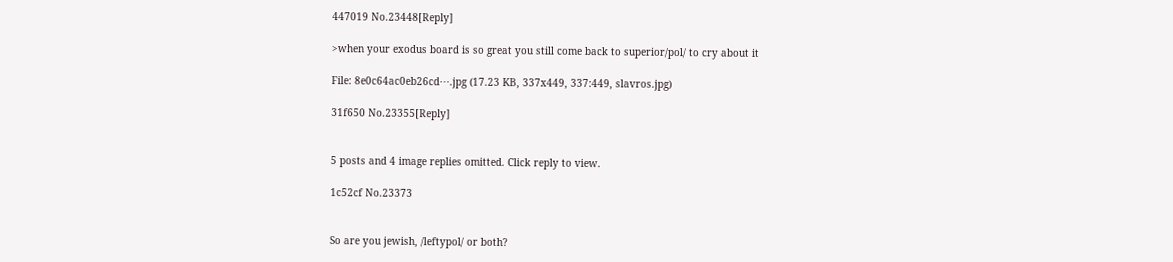447019 No.23448[Reply]

>when your exodus board is so great you still come back to superior/pol/ to cry about it

File: 8e0c64ac0eb26cd⋯.jpg (17.23 KB, 337x449, 337:449, slavros.jpg)

31f650 No.23355[Reply]


5 posts and 4 image replies omitted. Click reply to view.

1c52cf No.23373


So are you jewish, /leftypol/ or both?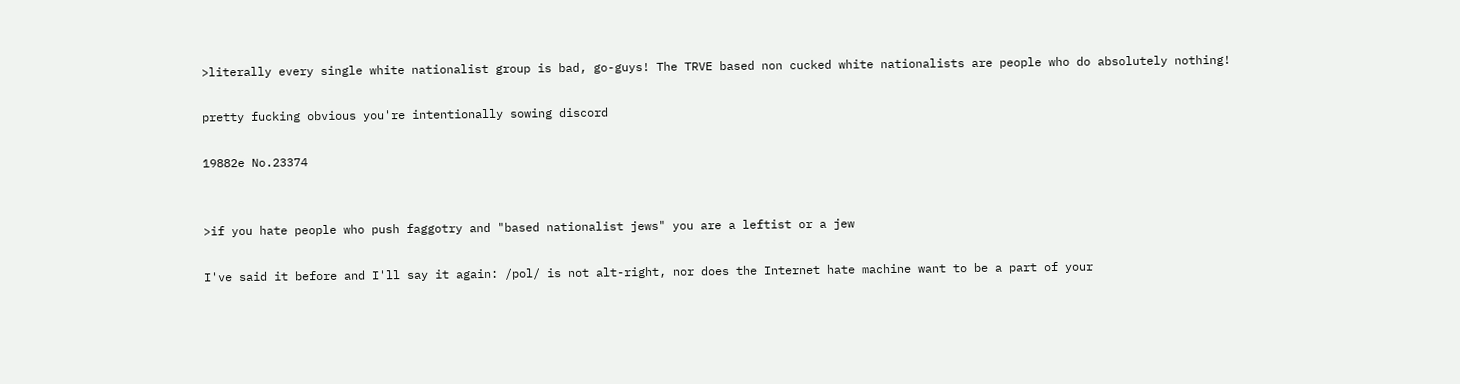>literally every single white nationalist group is bad, go-guys! The TRVE based non cucked white nationalists are people who do absolutely nothing!

pretty fucking obvious you're intentionally sowing discord

19882e No.23374


>if you hate people who push faggotry and "based nationalist jews" you are a leftist or a jew

I've said it before and I'll say it again: /pol/ is not alt-right, nor does the Internet hate machine want to be a part of your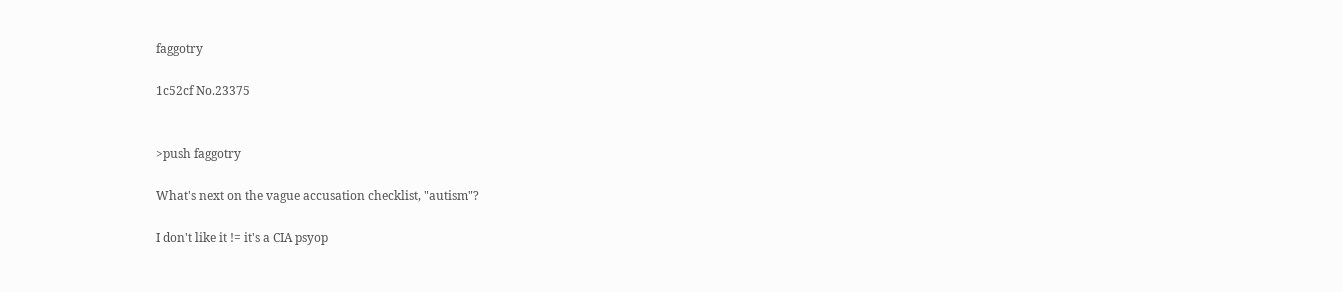faggotry

1c52cf No.23375


>push faggotry

What's next on the vague accusation checklist, "autism"?

I don't like it != it's a CIA psyop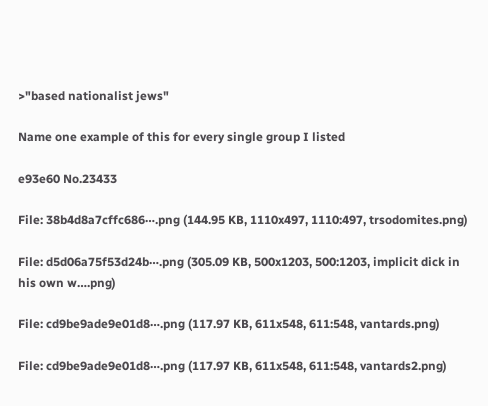>"based nationalist jews"

Name one example of this for every single group I listed

e93e60 No.23433

File: 38b4d8a7cffc686⋯.png (144.95 KB, 1110x497, 1110:497, trsodomites.png)

File: d5d06a75f53d24b⋯.png (305.09 KB, 500x1203, 500:1203, implicit dick in his own w….png)

File: cd9be9ade9e01d8⋯.png (117.97 KB, 611x548, 611:548, vantards.png)

File: cd9be9ade9e01d8⋯.png (117.97 KB, 611x548, 611:548, vantards2.png)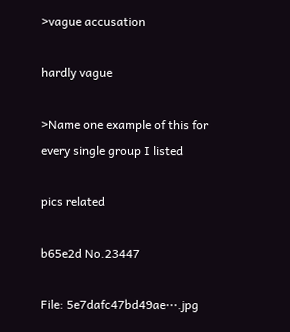>vague accusation

hardly vague

>Name one example of this for every single group I listed

pics related

b65e2d No.23447

File: 5e7dafc47bd49ae⋯.jpg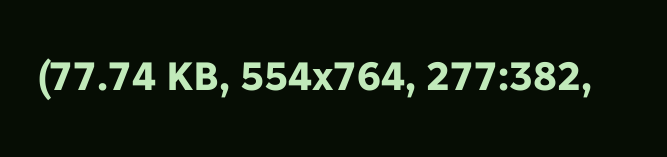(77.74 KB, 554x764, 277:382,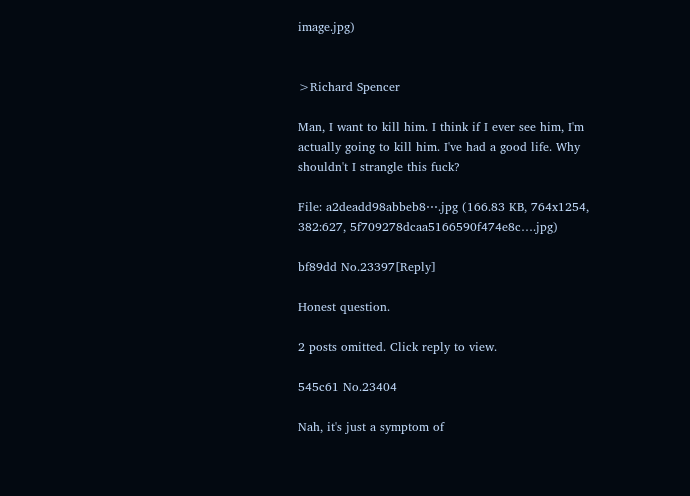image.jpg)


>Richard Spencer

Man, I want to kill him. I think if I ever see him, I'm actually going to kill him. I've had a good life. Why shouldn't I strangle this fuck?

File: a2deadd98abbeb8⋯.jpg (166.83 KB, 764x1254, 382:627, 5f709278dcaa5166590f474e8c….jpg)

bf89dd No.23397[Reply]

Honest question.

2 posts omitted. Click reply to view.

545c61 No.23404

Nah, it's just a symptom of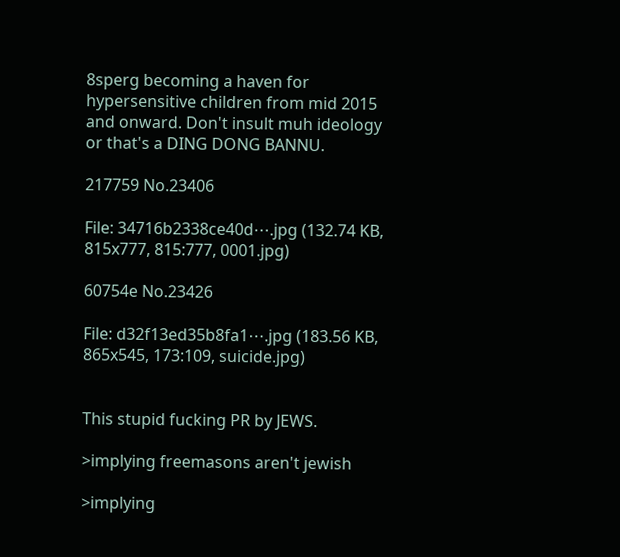8sperg becoming a haven for hypersensitive children from mid 2015 and onward. Don't insult muh ideology or that's a DING DONG BANNU.

217759 No.23406

File: 34716b2338ce40d⋯.jpg (132.74 KB, 815x777, 815:777, 0001.jpg)

60754e No.23426

File: d32f13ed35b8fa1⋯.jpg (183.56 KB, 865x545, 173:109, suicide.jpg)


This stupid fucking PR by JEWS.

>implying freemasons aren't jewish

>implying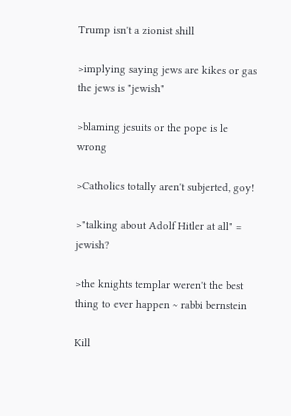Trump isn't a zionist shill

>implying saying jews are kikes or gas the jews is "jewish"

>blaming jesuits or the pope is le wrong

>Catholics totally aren't subjerted, goy!

>"talking about Adolf Hitler at all" = jewish?

>the knights templar weren't the best thing to ever happen ~ rabbi bernstein

Kill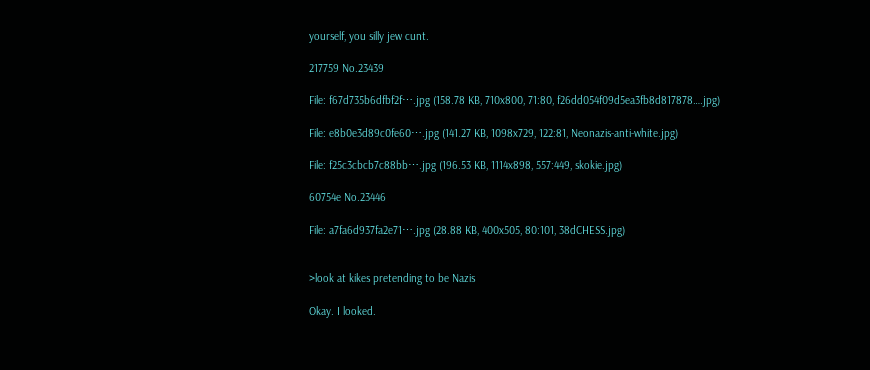yourself, you silly jew cunt.

217759 No.23439

File: f67d735b6dfbf2f⋯.jpg (158.78 KB, 710x800, 71:80, f26dd054f09d5ea3fb8d817878….jpg)

File: e8b0e3d89c0fe60⋯.jpg (141.27 KB, 1098x729, 122:81, Neonazis-anti-white.jpg)

File: f25c3cbcb7c88bb⋯.jpg (196.53 KB, 1114x898, 557:449, skokie.jpg)

60754e No.23446

File: a7fa6d937fa2e71⋯.jpg (28.88 KB, 400x505, 80:101, 38dCHESS.jpg)


>look at kikes pretending to be Nazis

Okay. I looked.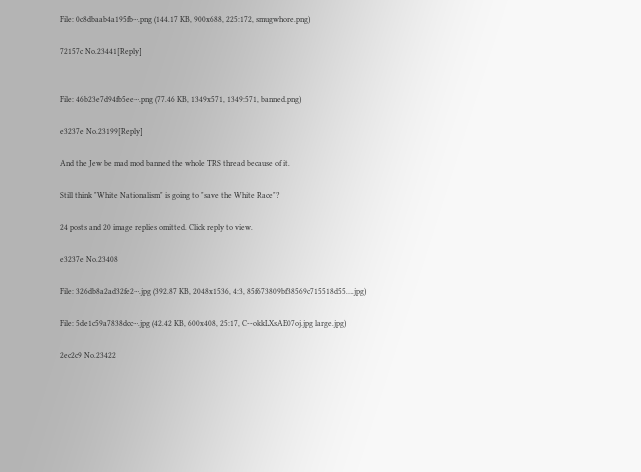File: 0c8dbaab4a195fb⋯.png (144.17 KB, 900x688, 225:172, smugwhore.png)

72157c No.23441[Reply]


File: 46b23e7d94fb5ee⋯.png (77.46 KB, 1349x571, 1349:571, banned.png)

e3237e No.23199[Reply]

And the Jew be mad mod banned the whole TRS thread because of it.

Still think "White Nationalism" is going to "save the White Race"?

24 posts and 20 image replies omitted. Click reply to view.

e3237e No.23408

File: 326db8a2ad32fe2⋯.jpg (392.87 KB, 2048x1536, 4:3, 85f673809bf38569c715518d55….jpg)

File: 5de1c59a7838dcc⋯.jpg (42.42 KB, 600x408, 25:17, C--okkLXsAE07oj.jpg large.jpg)

2ec2c9 No.23422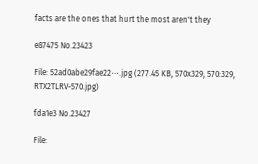facts are the ones that hurt the most aren't they

e87475 No.23423

File: 52ad0abe29fae22⋯.jpg (277.45 KB, 570x329, 570:329, RTX2TLRV-570.jpg)

fda1e3 No.23427

File: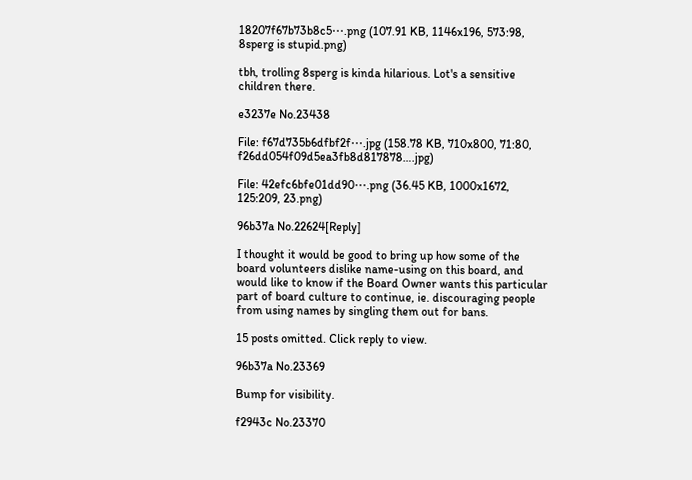18207f67b73b8c5⋯.png (107.91 KB, 1146x196, 573:98, 8sperg is stupid.png)

tbh, trolling 8sperg is kinda hilarious. Lot's a sensitive children there.

e3237e No.23438

File: f67d735b6dfbf2f⋯.jpg (158.78 KB, 710x800, 71:80, f26dd054f09d5ea3fb8d817878….jpg)

File: 42efc6bfe01dd90⋯.png (36.45 KB, 1000x1672, 125:209, 23.png)

96b37a No.22624[Reply]

I thought it would be good to bring up how some of the board volunteers dislike name-using on this board, and would like to know if the Board Owner wants this particular part of board culture to continue, ie. discouraging people from using names by singling them out for bans.

15 posts omitted. Click reply to view.

96b37a No.23369

Bump for visibility.

f2943c No.23370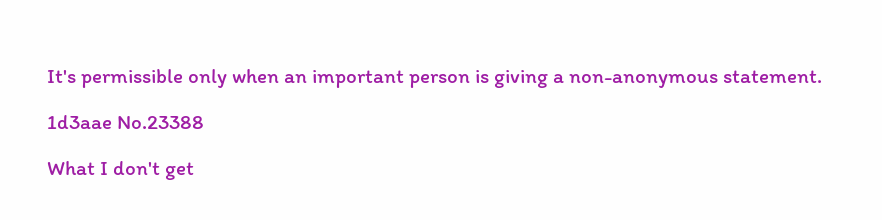It's permissible only when an important person is giving a non-anonymous statement.

1d3aae No.23388

What I don't get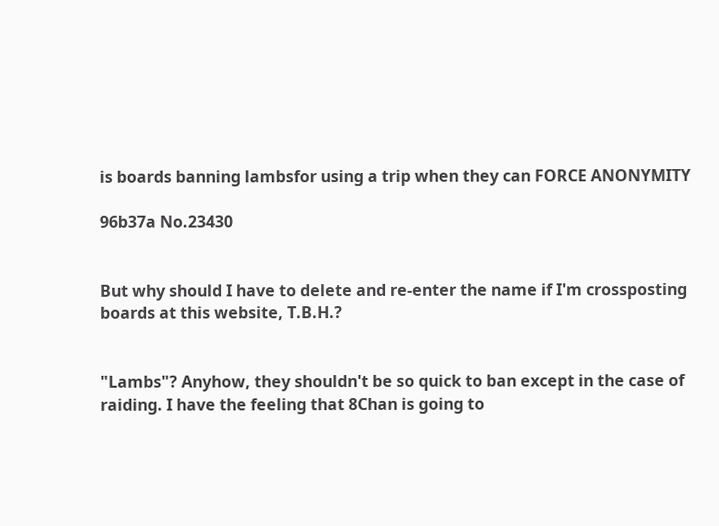is boards banning lambsfor using a trip when they can FORCE ANONYMITY

96b37a No.23430


But why should I have to delete and re-enter the name if I'm crossposting boards at this website, T.B.H.?


"Lambs"? Anyhow, they shouldn't be so quick to ban except in the case of raiding. I have the feeling that 8Chan is going to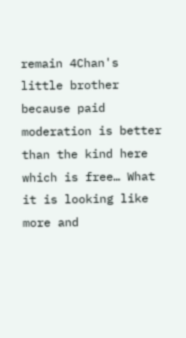remain 4Chan's little brother because paid moderation is better than the kind here which is free… What it is looking like more and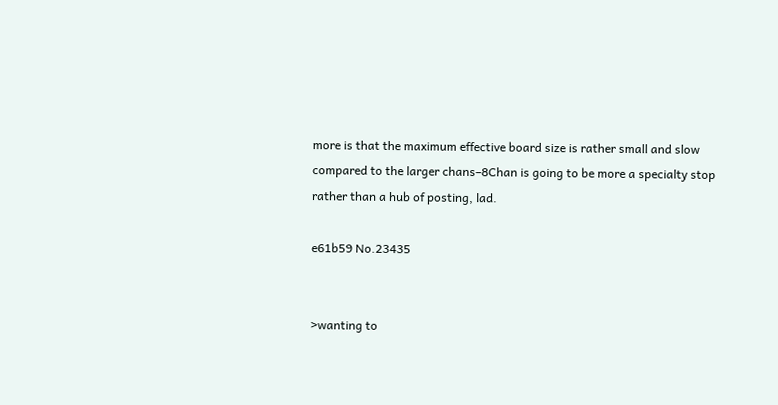more is that the maximum effective board size is rather small and slow compared to the larger chans–8Chan is going to be more a specialty stop rather than a hub of posting, lad.

e61b59 No.23435


>wanting to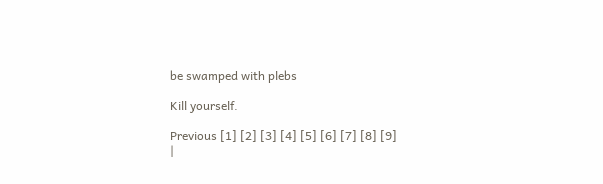be swamped with plebs

Kill yourself.

Previous [1] [2] [3] [4] [5] [6] [7] [8] [9]
|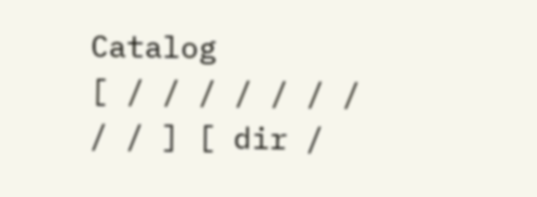Catalog
[ / / / / / / / / / ] [ dir /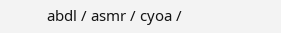abdl / asmr / cyoa /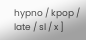hypno / kpop / late / sl / x ]